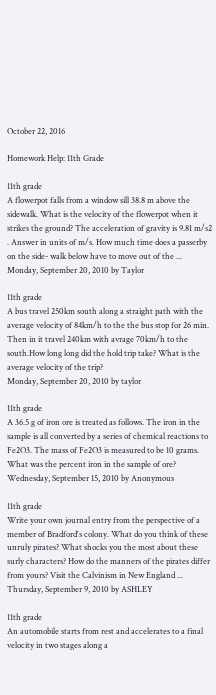October 22, 2016

Homework Help: 11th Grade

11th grade
A flowerpot falls from a window sill 38.8 m above the sidewalk. What is the velocity of the flowerpot when it strikes the ground? The acceleration of gravity is 9.81 m/s2 . Answer in units of m/s. How much time does a passerby on the side- walk below have to move out of the ...
Monday, September 20, 2010 by Taylor

11th grade
A bus travel 250km south along a straight path with the average velocity of 84km/h to the the bus stop for 26 min. Then in it travel 240km with avrage 70km/h to the south.How long long did the hold trip take? What is the average velocity of the trip?
Monday, September 20, 2010 by taylor

11th grade
A 36.5 g of iron ore is treated as follows. The iron in the sample is all converted by a series of chemical reactions to Fe2O3. The mass of Fe2O3 is measured to be 10 grams. What was the percent iron in the sample of ore?
Wednesday, September 15, 2010 by Anonymous

11th grade
Write your own journal entry from the perspective of a member of Bradford's colony. What do you think of these unruly pirates? What shocks you the most about these surly characters? How do the manners of the pirates differ from yours? Visit the Calvinism in New England ...
Thursday, September 9, 2010 by ASHLEY

11th grade
An automobile starts from rest and accelerates to a final velocity in two stages along a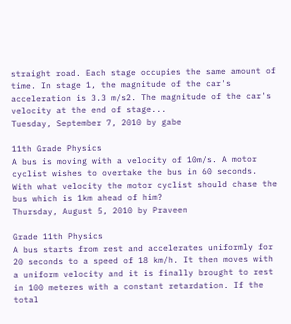straight road. Each stage occupies the same amount of time. In stage 1, the magnitude of the car's acceleration is 3.3 m/s2. The magnitude of the car's velocity at the end of stage...
Tuesday, September 7, 2010 by gabe

11th Grade Physics
A bus is moving with a velocity of 10m/s. A motor cyclist wishes to overtake the bus in 60 seconds. With what velocity the motor cyclist should chase the bus which is 1km ahead of him?
Thursday, August 5, 2010 by Praveen

Grade 11th Physics
A bus starts from rest and accelerates uniformly for 20 seconds to a speed of 18 km/h. It then moves with a uniform velocity and it is finally brought to rest in 100 meteres with a constant retardation. If the total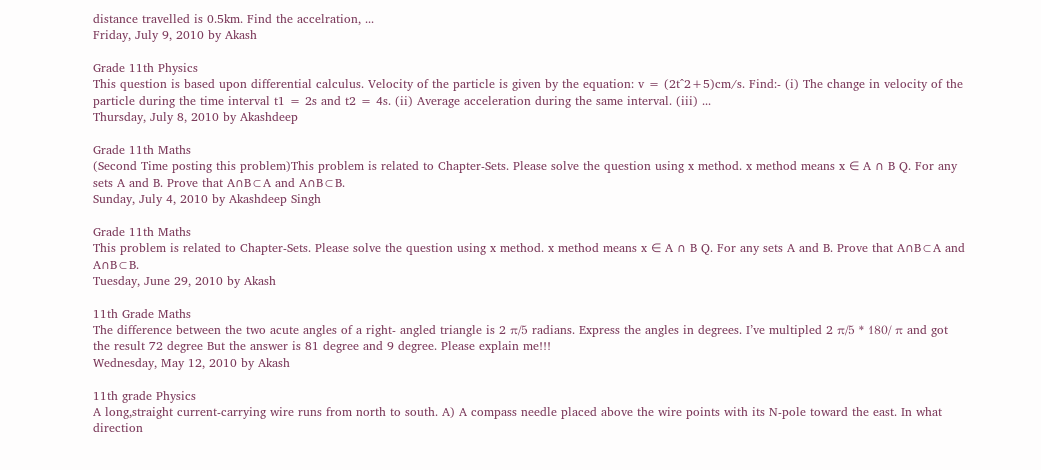distance travelled is 0.5km. Find the accelration, ...
Friday, July 9, 2010 by Akash

Grade 11th Physics
This question is based upon differential calculus. Velocity of the particle is given by the equation: v = (2t^2+5)cm/s. Find:- (i) The change in velocity of the particle during the time interval t1 = 2s and t2 = 4s. (ii) Average acceleration during the same interval. (iii) ...
Thursday, July 8, 2010 by Akashdeep

Grade 11th Maths
(Second Time posting this problem)This problem is related to Chapter-Sets. Please solve the question using x method. x method means x ∈ A ∩ B Q. For any sets A and B. Prove that A∩B⊂A and A∩B⊂B.
Sunday, July 4, 2010 by Akashdeep Singh

Grade 11th Maths
This problem is related to Chapter-Sets. Please solve the question using x method. x method means x ∈ A ∩ B Q. For any sets A and B. Prove that A∩B⊂A and A∩B⊂B.
Tuesday, June 29, 2010 by Akash

11th Grade Maths
The difference between the two acute angles of a right- angled triangle is 2 π/5 radians. Express the angles in degrees. I’ve multipled 2 π/5 * 180/ π and got the result 72 degree But the answer is 81 degree and 9 degree. Please explain me!!!
Wednesday, May 12, 2010 by Akash

11th grade Physics
A long,straight current-carrying wire runs from north to south. A) A compass needle placed above the wire points with its N-pole toward the east. In what direction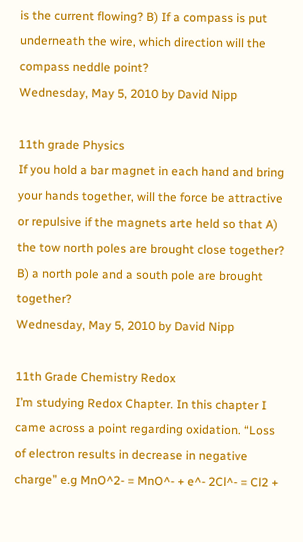is the current flowing? B) If a compass is put underneath the wire, which direction will the compass neddle point?
Wednesday, May 5, 2010 by David Nipp

11th grade Physics
If you hold a bar magnet in each hand and bring your hands together, will the force be attractive or repulsive if the magnets arte held so that A) the tow north poles are brought close together? B) a north pole and a south pole are brought together?
Wednesday, May 5, 2010 by David Nipp

11th Grade Chemistry Redox
I’m studying Redox Chapter. In this chapter I came across a point regarding oxidation. “Loss of electron results in decrease in negative charge” e.g MnO^2- = MnO^- + e^- 2Cl^- = Cl2 +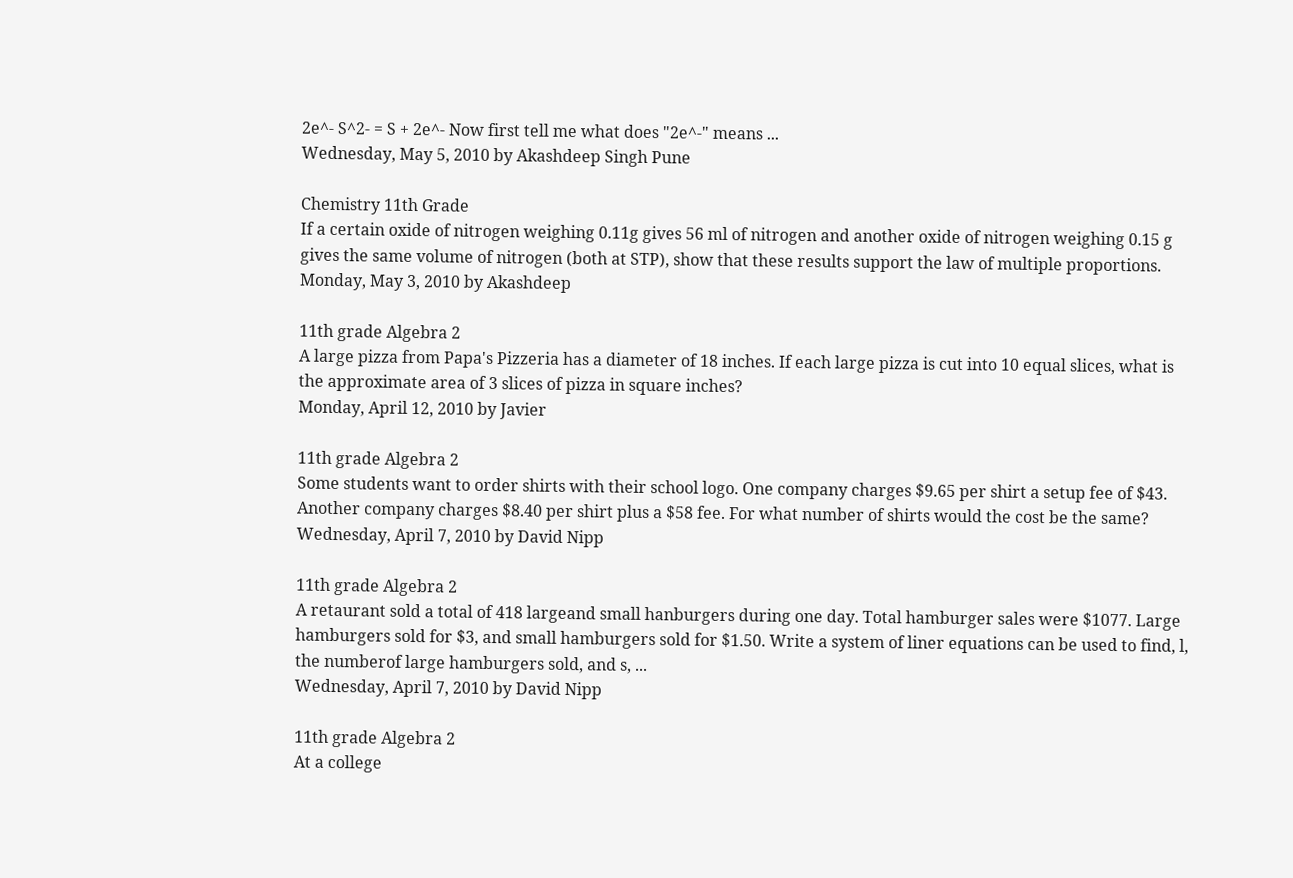2e^- S^2- = S + 2e^- Now first tell me what does "2e^-" means ...
Wednesday, May 5, 2010 by Akashdeep Singh Pune

Chemistry 11th Grade
If a certain oxide of nitrogen weighing 0.11g gives 56 ml of nitrogen and another oxide of nitrogen weighing 0.15 g gives the same volume of nitrogen (both at STP), show that these results support the law of multiple proportions.
Monday, May 3, 2010 by Akashdeep

11th grade Algebra 2
A large pizza from Papa's Pizzeria has a diameter of 18 inches. If each large pizza is cut into 10 equal slices, what is the approximate area of 3 slices of pizza in square inches?
Monday, April 12, 2010 by Javier

11th grade Algebra 2
Some students want to order shirts with their school logo. One company charges $9.65 per shirt a setup fee of $43. Another company charges $8.40 per shirt plus a $58 fee. For what number of shirts would the cost be the same?
Wednesday, April 7, 2010 by David Nipp

11th grade Algebra 2
A retaurant sold a total of 418 largeand small hanburgers during one day. Total hamburger sales were $1077. Large hamburgers sold for $3, and small hamburgers sold for $1.50. Write a system of liner equations can be used to find, l, the numberof large hamburgers sold, and s, ...
Wednesday, April 7, 2010 by David Nipp

11th grade Algebra 2
At a college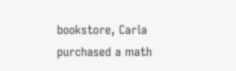bookstore, Carla purchased a math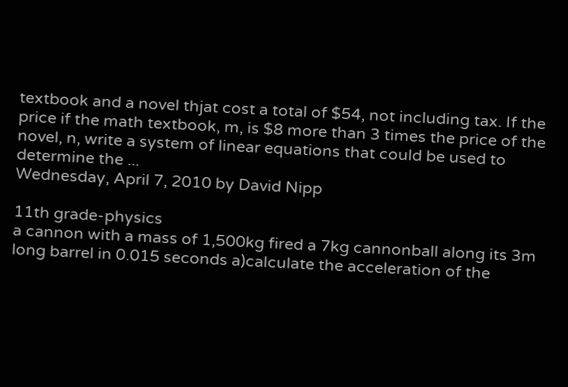textbook and a novel thjat cost a total of $54, not including tax. If the price if the math textbook, m, is $8 more than 3 times the price of the novel, n, write a system of linear equations that could be used to determine the ...
Wednesday, April 7, 2010 by David Nipp

11th grade-physics
a cannon with a mass of 1,500kg fired a 7kg cannonball along its 3m long barrel in 0.015 seconds a)calculate the acceleration of the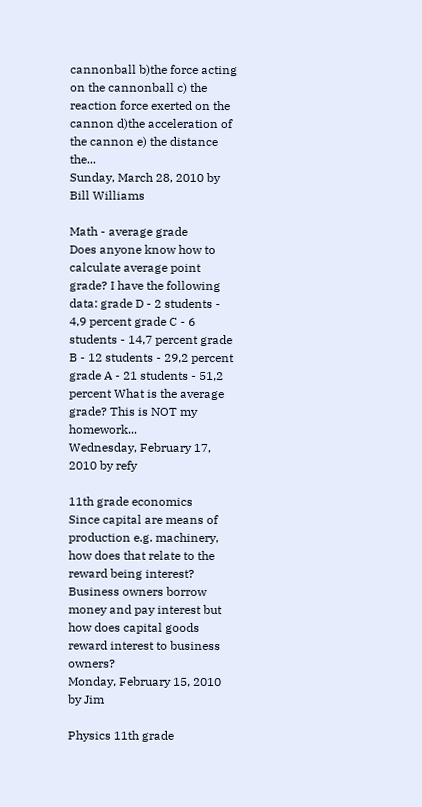cannonball b)the force acting on the cannonball c) the reaction force exerted on the cannon d)the acceleration of the cannon e) the distance the...
Sunday, March 28, 2010 by Bill Williams

Math - average grade
Does anyone know how to calculate average point grade? I have the following data: grade D - 2 students - 4,9 percent grade C - 6 students - 14,7 percent grade B - 12 students - 29,2 percent grade A - 21 students - 51,2 percent What is the average grade? This is NOT my homework...
Wednesday, February 17, 2010 by refy

11th grade economics
Since capital are means of production e.g. machinery, how does that relate to the reward being interest? Business owners borrow money and pay interest but how does capital goods reward interest to business owners?
Monday, February 15, 2010 by Jim

Physics 11th grade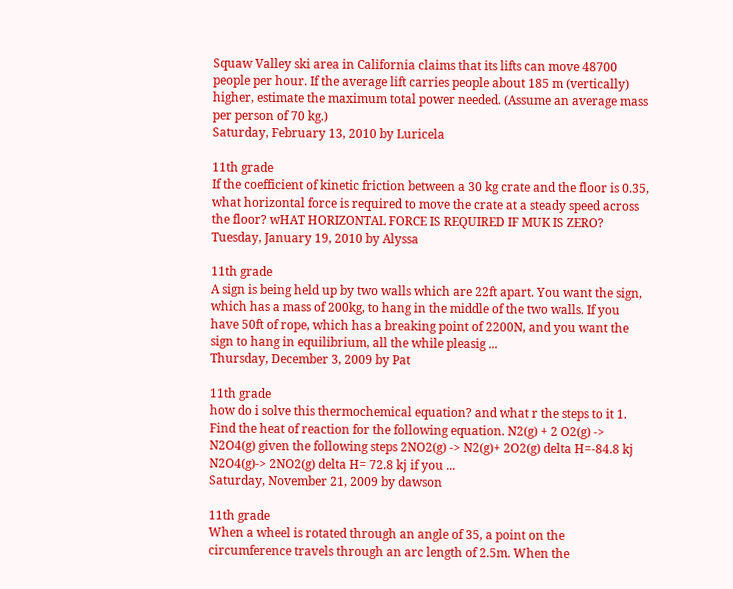Squaw Valley ski area in California claims that its lifts can move 48700 people per hour. If the average lift carries people about 185 m (vertically) higher, estimate the maximum total power needed. (Assume an average mass per person of 70 kg.)
Saturday, February 13, 2010 by Luricela

11th grade
If the coefficient of kinetic friction between a 30 kg crate and the floor is 0.35, what horizontal force is required to move the crate at a steady speed across the floor? wHAT HORIZONTAL FORCE IS REQUIRED IF MUK IS ZERO?
Tuesday, January 19, 2010 by Alyssa

11th grade
A sign is being held up by two walls which are 22ft apart. You want the sign, which has a mass of 200kg, to hang in the middle of the two walls. If you have 50ft of rope, which has a breaking point of 2200N, and you want the sign to hang in equilibrium, all the while pleasig ...
Thursday, December 3, 2009 by Pat

11th grade
how do i solve this thermochemical equation? and what r the steps to it 1. Find the heat of reaction for the following equation. N2(g) + 2 O2(g) -> N2O4(g) given the following steps 2NO2(g) -> N2(g)+ 2O2(g) delta H=-84.8 kj N2O4(g)-> 2NO2(g) delta H= 72.8 kj if you ...
Saturday, November 21, 2009 by dawson

11th grade
When a wheel is rotated through an angle of 35, a point on the circumference travels through an arc length of 2.5m. When the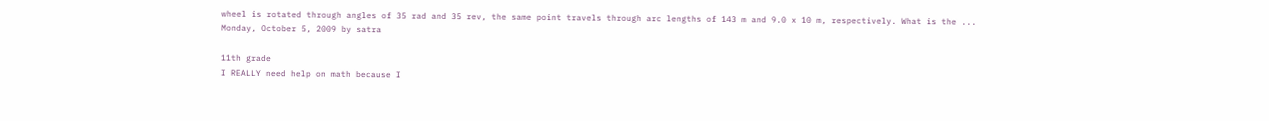wheel is rotated through angles of 35 rad and 35 rev, the same point travels through arc lengths of 143 m and 9.0 x 10 m, respectively. What is the ...
Monday, October 5, 2009 by satra

11th grade
I REALLY need help on math because I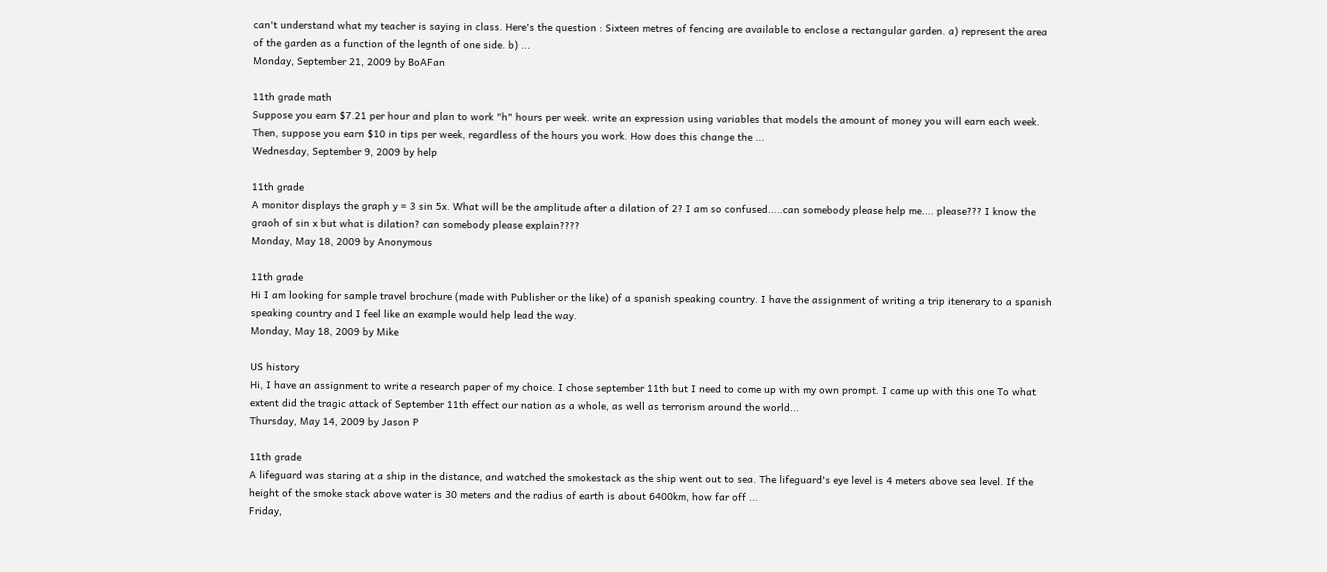can't understand what my teacher is saying in class. Here's the question : Sixteen metres of fencing are available to enclose a rectangular garden. a) represent the area of the garden as a function of the legnth of one side. b) ...
Monday, September 21, 2009 by BoAFan

11th grade math
Suppose you earn $7.21 per hour and plan to work "h" hours per week. write an expression using variables that models the amount of money you will earn each week. Then, suppose you earn $10 in tips per week, regardless of the hours you work. How does this change the ...
Wednesday, September 9, 2009 by help

11th grade
A monitor displays the graph y = 3 sin 5x. What will be the amplitude after a dilation of 2? I am so confused.....can somebody please help me.... please??? I know the graoh of sin x but what is dilation? can somebody please explain????
Monday, May 18, 2009 by Anonymous

11th grade
Hi I am looking for sample travel brochure (made with Publisher or the like) of a spanish speaking country. I have the assignment of writing a trip itenerary to a spanish speaking country and I feel like an example would help lead the way.
Monday, May 18, 2009 by Mike

US history
Hi, I have an assignment to write a research paper of my choice. I chose september 11th but I need to come up with my own prompt. I came up with this one To what extent did the tragic attack of September 11th effect our nation as a whole, as well as terrorism around the world...
Thursday, May 14, 2009 by Jason P

11th grade
A lifeguard was staring at a ship in the distance, and watched the smokestack as the ship went out to sea. The lifeguard's eye level is 4 meters above sea level. If the height of the smoke stack above water is 30 meters and the radius of earth is about 6400km, how far off ...
Friday,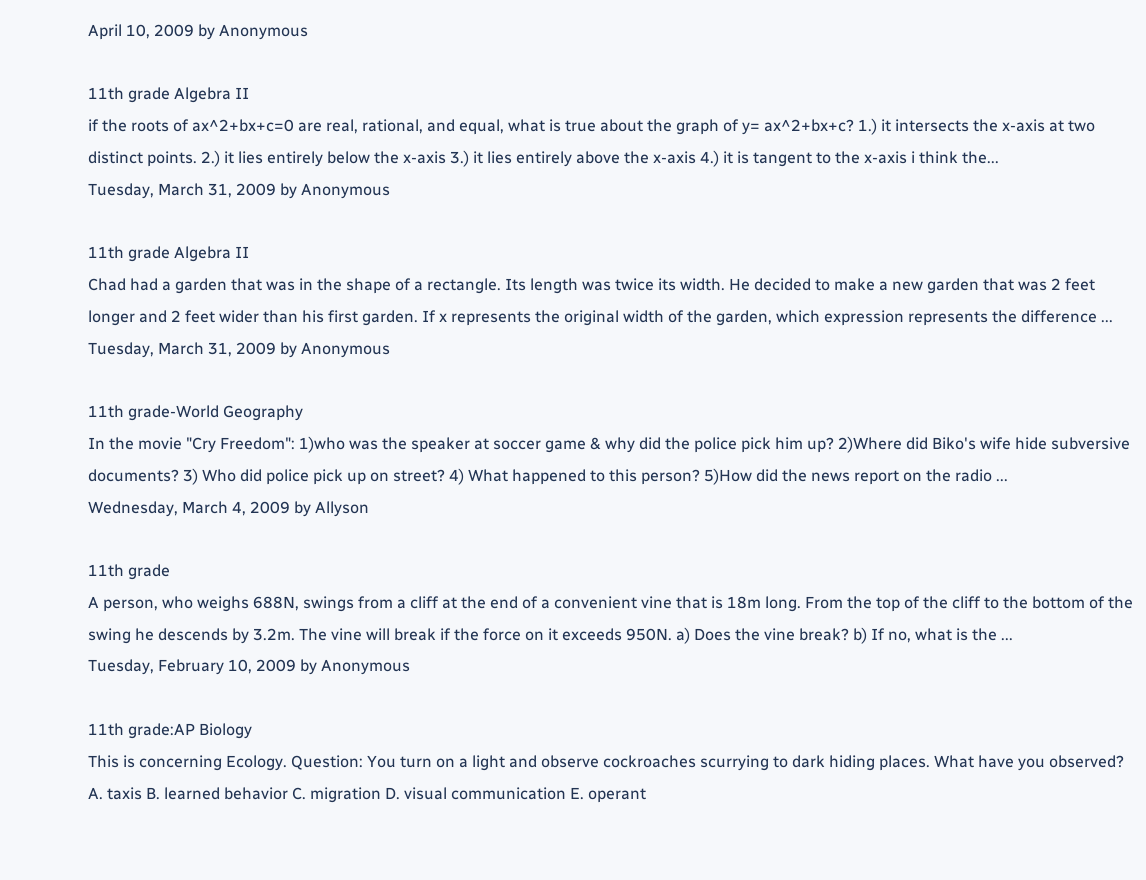April 10, 2009 by Anonymous

11th grade Algebra II
if the roots of ax^2+bx+c=0 are real, rational, and equal, what is true about the graph of y= ax^2+bx+c? 1.) it intersects the x-axis at two distinct points. 2.) it lies entirely below the x-axis 3.) it lies entirely above the x-axis 4.) it is tangent to the x-axis i think the...
Tuesday, March 31, 2009 by Anonymous

11th grade Algebra II
Chad had a garden that was in the shape of a rectangle. Its length was twice its width. He decided to make a new garden that was 2 feet longer and 2 feet wider than his first garden. If x represents the original width of the garden, which expression represents the difference ...
Tuesday, March 31, 2009 by Anonymous

11th grade-World Geography
In the movie "Cry Freedom": 1)who was the speaker at soccer game & why did the police pick him up? 2)Where did Biko's wife hide subversive documents? 3) Who did police pick up on street? 4) What happened to this person? 5)How did the news report on the radio ...
Wednesday, March 4, 2009 by Allyson

11th grade
A person, who weighs 688N, swings from a cliff at the end of a convenient vine that is 18m long. From the top of the cliff to the bottom of the swing he descends by 3.2m. The vine will break if the force on it exceeds 950N. a) Does the vine break? b) If no, what is the ...
Tuesday, February 10, 2009 by Anonymous

11th grade:AP Biology
This is concerning Ecology. Question: You turn on a light and observe cockroaches scurrying to dark hiding places. What have you observed? A. taxis B. learned behavior C. migration D. visual communication E. operant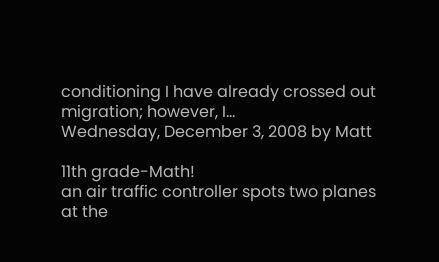conditioning I have already crossed out migration; however, I...
Wednesday, December 3, 2008 by Matt

11th grade-Math!
an air traffic controller spots two planes at the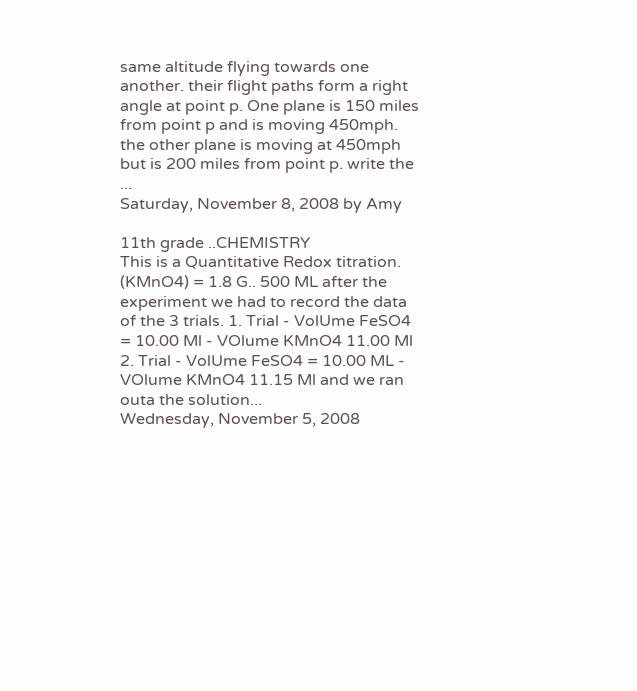same altitude flying towards one another. their flight paths form a right angle at point p. One plane is 150 miles from point p and is moving 450mph. the other plane is moving at 450mph but is 200 miles from point p. write the ...
Saturday, November 8, 2008 by Amy

11th grade ..CHEMISTRY
This is a Quantitative Redox titration. (KMnO4) = 1.8 G.. 500 ML after the experiment we had to record the data of the 3 trials. 1. Trial - VolUme FeSO4 = 10.00 Ml - VOlume KMnO4 11.00 Ml 2. Trial - VolUme FeSO4 = 10.00 ML - VOlume KMnO4 11.15 Ml and we ran outa the solution...
Wednesday, November 5, 2008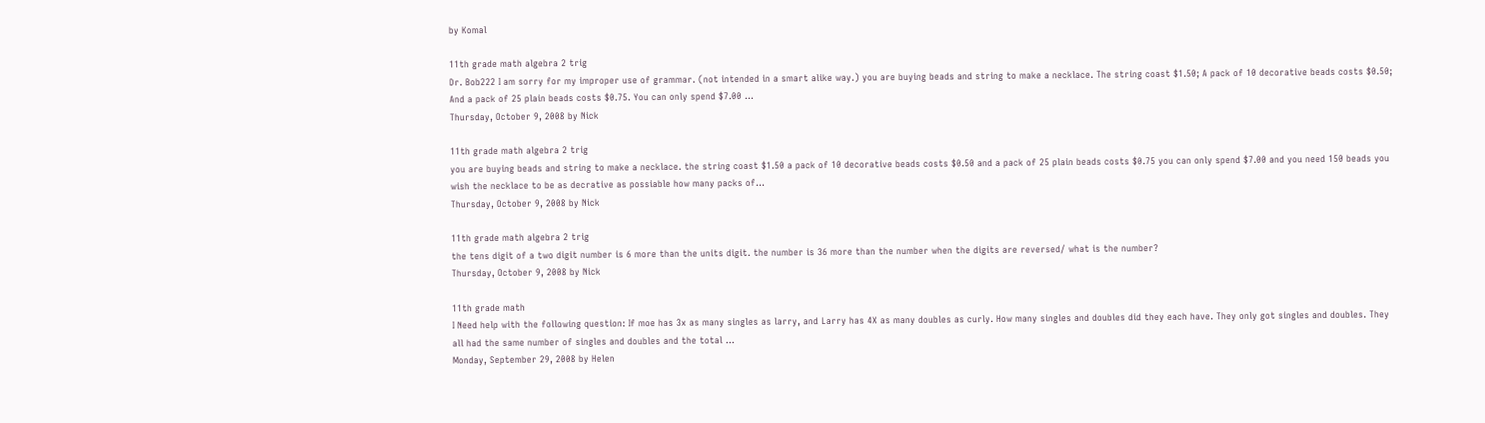by Komal

11th grade math algebra 2 trig
Dr. Bob222 I am sorry for my improper use of grammar. (not intended in a smart alike way.) you are buying beads and string to make a necklace. The string coast $1.50; A pack of 10 decorative beads costs $0.50; And a pack of 25 plain beads costs $0.75. You can only spend $7.00 ...
Thursday, October 9, 2008 by Nick

11th grade math algebra 2 trig
you are buying beads and string to make a necklace. the string coast $1.50 a pack of 10 decorative beads costs $0.50 and a pack of 25 plain beads costs $0.75 you can only spend $7.00 and you need 150 beads you wish the necklace to be as decrative as possiable how many packs of...
Thursday, October 9, 2008 by Nick

11th grade math algebra 2 trig
the tens digit of a two digit number is 6 more than the units digit. the number is 36 more than the number when the digits are reversed/ what is the number?
Thursday, October 9, 2008 by Nick

11th grade math
I Need help with the following question: If moe has 3x as many singles as larry, and Larry has 4X as many doubles as curly. How many singles and doubles did they each have. They only got singles and doubles. They all had the same number of singles and doubles and the total ...
Monday, September 29, 2008 by Helen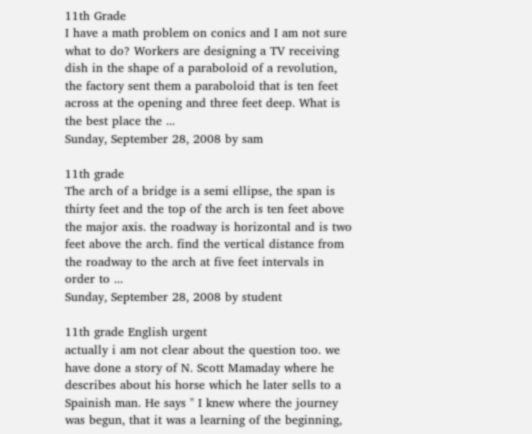11th Grade
I have a math problem on conics and I am not sure what to do? Workers are designing a TV receiving dish in the shape of a paraboloid of a revolution, the factory sent them a paraboloid that is ten feet across at the opening and three feet deep. What is the best place the ...
Sunday, September 28, 2008 by sam

11th grade
The arch of a bridge is a semi ellipse, the span is thirty feet and the top of the arch is ten feet above the major axis. the roadway is horizontal and is two feet above the arch. find the vertical distance from the roadway to the arch at five feet intervals in order to ...
Sunday, September 28, 2008 by student

11th grade English urgent
actually i am not clear about the question too. we have done a story of N. Scott Mamaday where he describes about his horse which he later sells to a Spainish man. He says " I knew where the journey was begun, that it was a learning of the beginning,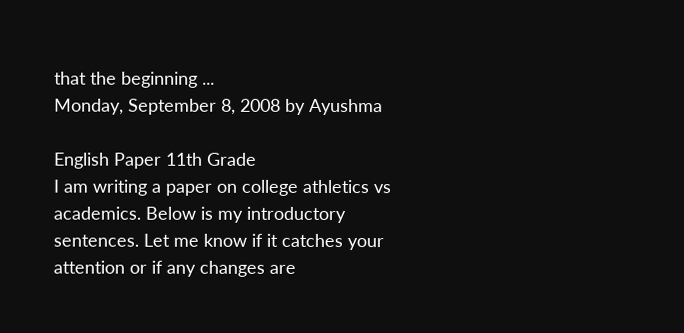that the beginning ...
Monday, September 8, 2008 by Ayushma

English Paper 11th Grade
I am writing a paper on college athletics vs academics. Below is my introductory sentences. Let me know if it catches your attention or if any changes are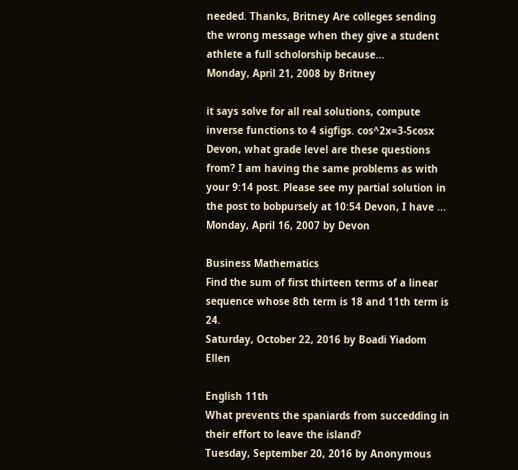needed. Thanks, Britney Are colleges sending the wrong message when they give a student athlete a full scholorship because...
Monday, April 21, 2008 by Britney

it says solve for all real solutions, compute inverse functions to 4 sigfigs. cos^2x=3-5cosx Devon, what grade level are these questions from? I am having the same problems as with your 9:14 post. Please see my partial solution in the post to bobpursely at 10:54 Devon, I have ...
Monday, April 16, 2007 by Devon

Business Mathematics
Find the sum of first thirteen terms of a linear sequence whose 8th term is 18 and 11th term is 24.
Saturday, October 22, 2016 by Boadi Yiadom Ellen

English 11th
What prevents the spaniards from succedding in their effort to leave the island?
Tuesday, September 20, 2016 by Anonymous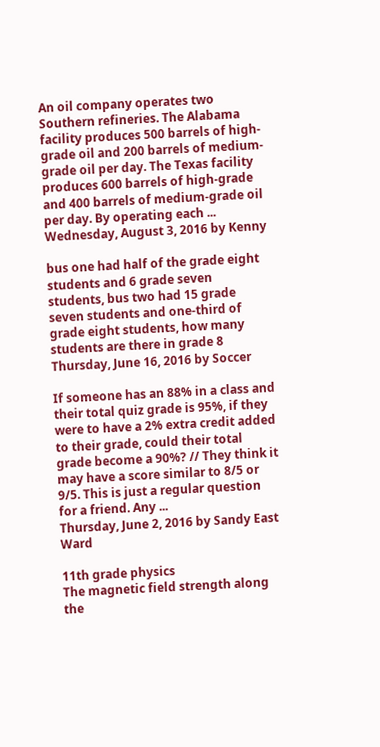An oil company operates two Southern refineries. The Alabama facility produces 500 barrels of high-grade oil and 200 barrels of medium-grade oil per day. The Texas facility produces 600 barrels of high-grade and 400 barrels of medium-grade oil per day. By operating each ...
Wednesday, August 3, 2016 by Kenny

bus one had half of the grade eight students and 6 grade seven students, bus two had 15 grade seven students and one-third of grade eight students, how many students are there in grade 8
Thursday, June 16, 2016 by Soccer

If someone has an 88% in a class and their total quiz grade is 95%, if they were to have a 2% extra credit added to their grade, could their total grade become a 90%? // They think it may have a score similar to 8/5 or 9/5. This is just a regular question for a friend. Any ...
Thursday, June 2, 2016 by Sandy East Ward

11th grade physics
The magnetic field strength along the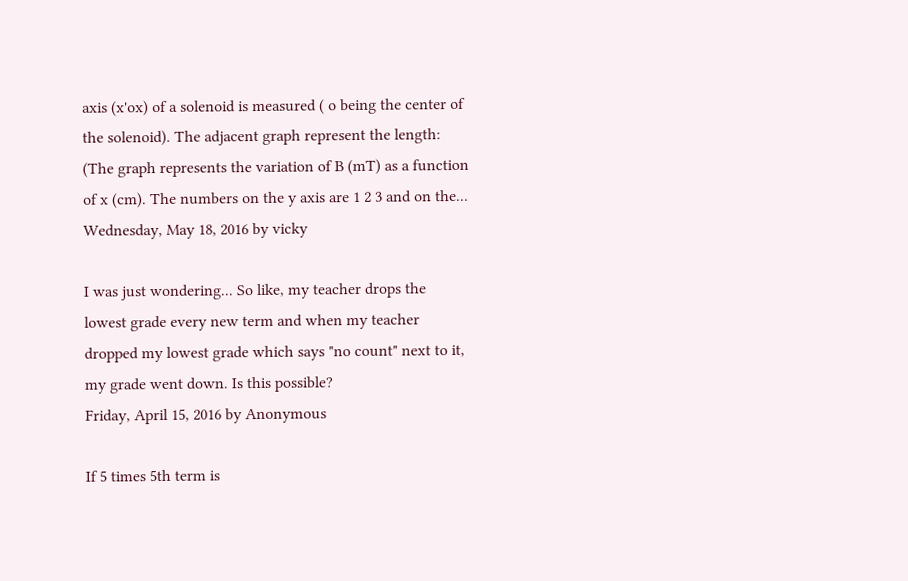axis (x'ox) of a solenoid is measured ( o being the center of the solenoid). The adjacent graph represent the length: (The graph represents the variation of B (mT) as a function of x (cm). The numbers on the y axis are 1 2 3 and on the...
Wednesday, May 18, 2016 by vicky

I was just wondering... So like, my teacher drops the lowest grade every new term and when my teacher dropped my lowest grade which says "no count" next to it, my grade went down. Is this possible?
Friday, April 15, 2016 by Anonymous

If 5 times 5th term is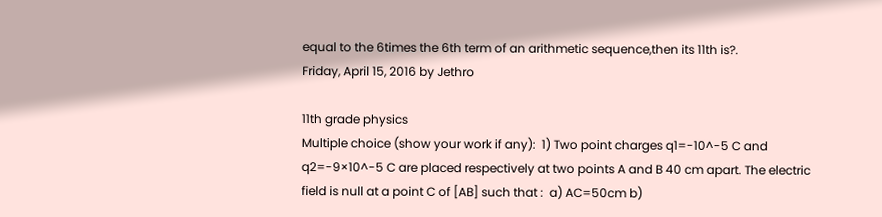equal to the 6times the 6th term of an arithmetic sequence,then its 11th is?.
Friday, April 15, 2016 by Jethro

11th grade physics
Multiple choice (show your work if any):  1) Two point charges q1=-10^-5 C and q2=-9×10^-5 C are placed respectively at two points A and B 40 cm apart. The electric field is null at a point C of [AB] such that :  a) AC=50cm b)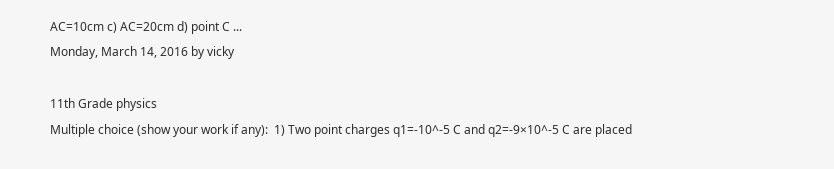AC=10cm c) AC=20cm d) point C ...
Monday, March 14, 2016 by vicky

11th Grade physics
Multiple choice (show your work if any):  1) Two point charges q1=-10^-5 C and q2=-9×10^-5 C are placed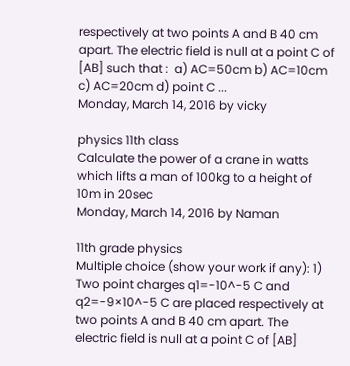respectively at two points A and B 40 cm apart. The electric field is null at a point C of [AB] such that :  a) AC=50cm b) AC=10cm c) AC=20cm d) point C ...
Monday, March 14, 2016 by vicky

physics 11th class
Calculate the power of a crane in watts which lifts a man of 100kg to a height of 10m in 20sec
Monday, March 14, 2016 by Naman

11th grade physics
Multiple choice (show your work if any): 1) Two point charges q1=-10^-5 C and q2=-9×10^-5 C are placed respectively at two points A and B 40 cm apart. The electric field is null at a point C of [AB]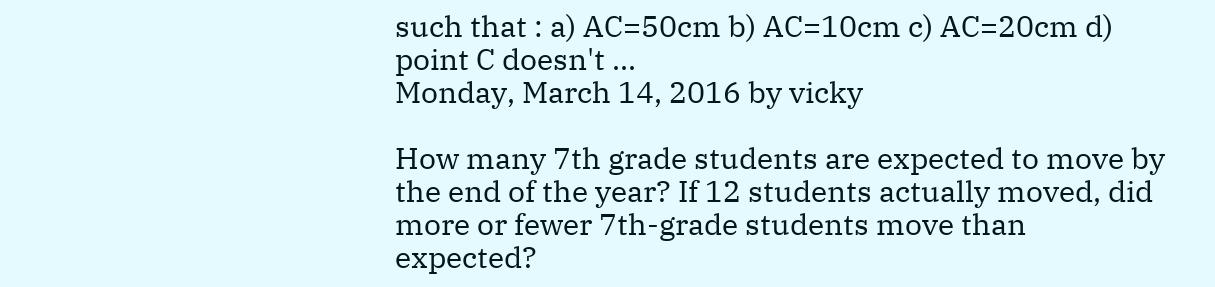such that : a) AC=50cm b) AC=10cm c) AC=20cm d) point C doesn't ...
Monday, March 14, 2016 by vicky

How many 7th grade students are expected to move by the end of the year? If 12 students actually moved, did more or fewer 7th-grade students move than expected?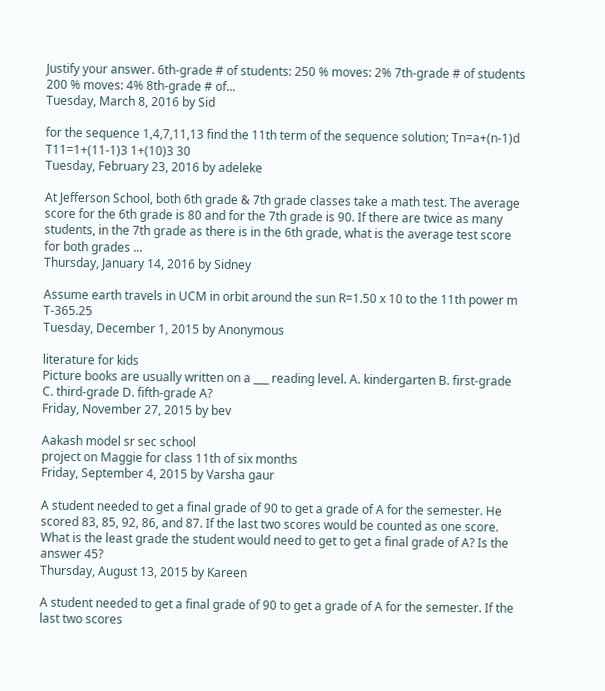Justify your answer. 6th-grade # of students: 250 % moves: 2% 7th-grade # of students 200 % moves: 4% 8th-grade # of...
Tuesday, March 8, 2016 by Sid

for the sequence 1,4,7,11,13 find the 11th term of the sequence solution; Tn=a+(n-1)d T11=1+(11-1)3 1+(10)3 30
Tuesday, February 23, 2016 by adeleke

At Jefferson School, both 6th grade & 7th grade classes take a math test. The average score for the 6th grade is 80 and for the 7th grade is 90. If there are twice as many students, in the 7th grade as there is in the 6th grade, what is the average test score for both grades ...
Thursday, January 14, 2016 by Sidney

Assume earth travels in UCM in orbit around the sun R=1.50 x 10 to the 11th power m T-365.25
Tuesday, December 1, 2015 by Anonymous

literature for kids
Picture books are usually written on a ___ reading level. A. kindergarten B. first-grade C. third-grade D. fifth-grade A?
Friday, November 27, 2015 by bev

Aakash model sr sec school
project on Maggie for class 11th of six months
Friday, September 4, 2015 by Varsha gaur

A student needed to get a final grade of 90 to get a grade of A for the semester. He scored 83, 85, 92, 86, and 87. If the last two scores would be counted as one score. What is the least grade the student would need to get to get a final grade of A? Is the answer 45?
Thursday, August 13, 2015 by Kareen

A student needed to get a final grade of 90 to get a grade of A for the semester. If the last two scores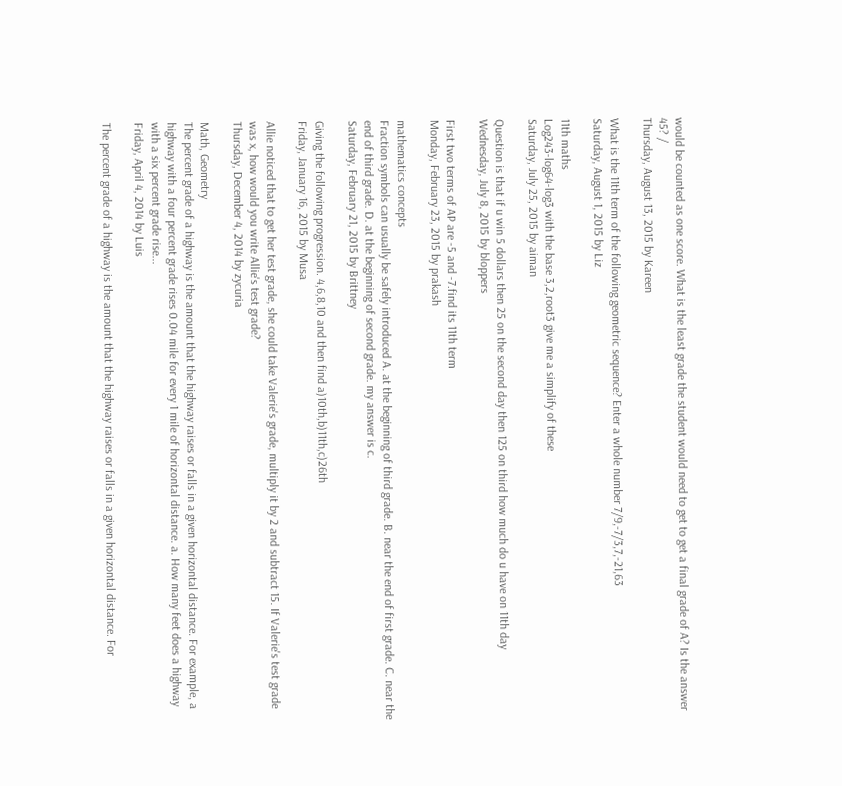would be counted as one score. What is the least grade the student would need to get to get a final grade of A? Is the answer 45? /
Thursday, August 13, 2015 by Kareen

What is the 11th term of the following geometric sequence? Enter a whole number 7/9,-7/3,7,-21,63
Saturday, August 1, 2015 by Liz

11th maths
Log243-log64-log3 with the base 3,2,root3 give me a simplify of these
Saturday, July 25, 2015 by aiman

Question is that if u win 5 dollars then 25 on the second day then 125 on third how much do u have on 11th day
Wednesday, July 8, 2015 by bloppers

First two terms of AP are -5 and -7.find its 11th term
Monday, February 23, 2015 by prakash

mathematics concepts
Fraction symbols can usually be safely introduced A. at the beginning of third grade. B. near the end of first grade. C. near the end of third grade. D. at the beginning of second grade. my answer is c.
Saturday, February 21, 2015 by Brittney

Giving the following progression. 4,6,8,10 and then find a)10th,b)11th,c)26th
Friday, January 16, 2015 by Musa

Allie noticed that to get her test grade, she could take Valerie's grade, multiply it by 2 and subtract 15. If Valerie's test grade was x, how would you write Allie's test grade?
Thursday, December 4, 2014 by zycuria

Math, Geometry
The percent grade of a highway is the amount that the highway raises or falls in a given horizontal distance. For example, a highway with a four percent grade rises 0.04 mile for every 1 mile of horizontal distance. a. How many feet does a highway with a six percent grade rise...
Friday, April 4, 2014 by Luis

The percent grade of a highway is the amount that the highway raises or falls in a given horizontal distance. For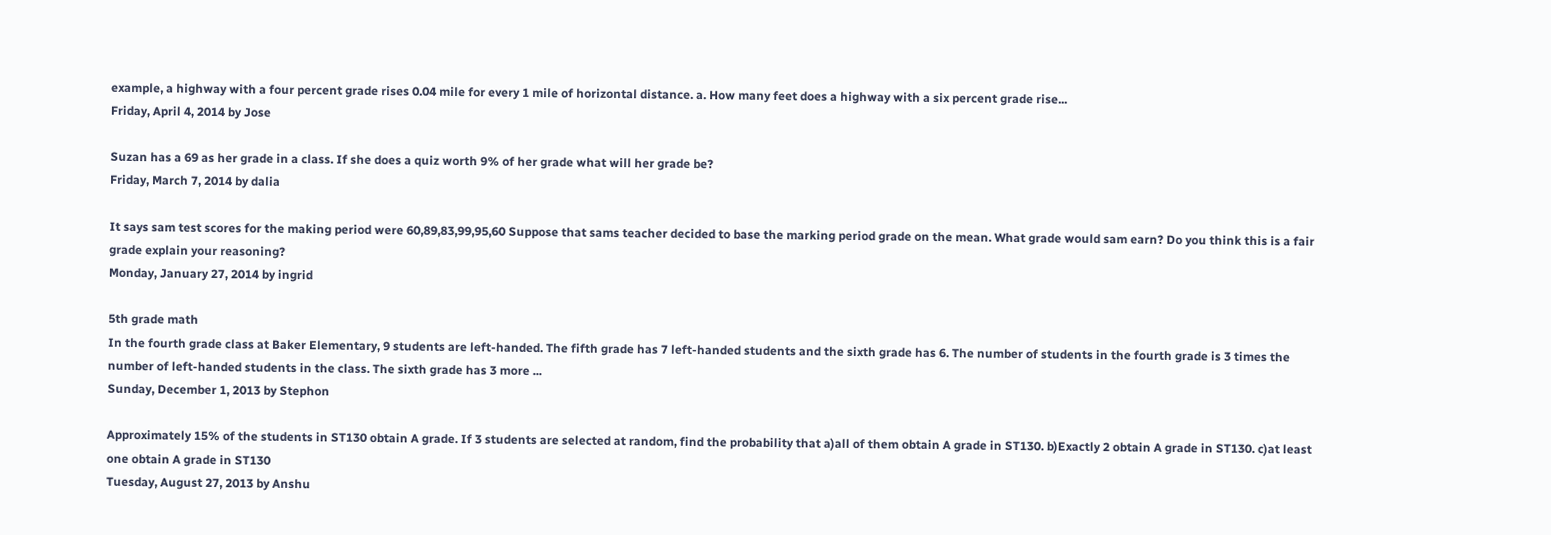example, a highway with a four percent grade rises 0.04 mile for every 1 mile of horizontal distance. a. How many feet does a highway with a six percent grade rise...
Friday, April 4, 2014 by Jose

Suzan has a 69 as her grade in a class. If she does a quiz worth 9% of her grade what will her grade be?
Friday, March 7, 2014 by dalia

It says sam test scores for the making period were 60,89,83,99,95,60 Suppose that sams teacher decided to base the marking period grade on the mean. What grade would sam earn? Do you think this is a fair grade explain your reasoning?
Monday, January 27, 2014 by ingrid

5th grade math
In the fourth grade class at Baker Elementary, 9 students are left-handed. The fifth grade has 7 left-handed students and the sixth grade has 6. The number of students in the fourth grade is 3 times the number of left-handed students in the class. The sixth grade has 3 more ...
Sunday, December 1, 2013 by Stephon

Approximately 15% of the students in ST130 obtain A grade. If 3 students are selected at random, find the probability that a)all of them obtain A grade in ST130. b)Exactly 2 obtain A grade in ST130. c)at least one obtain A grade in ST130
Tuesday, August 27, 2013 by Anshu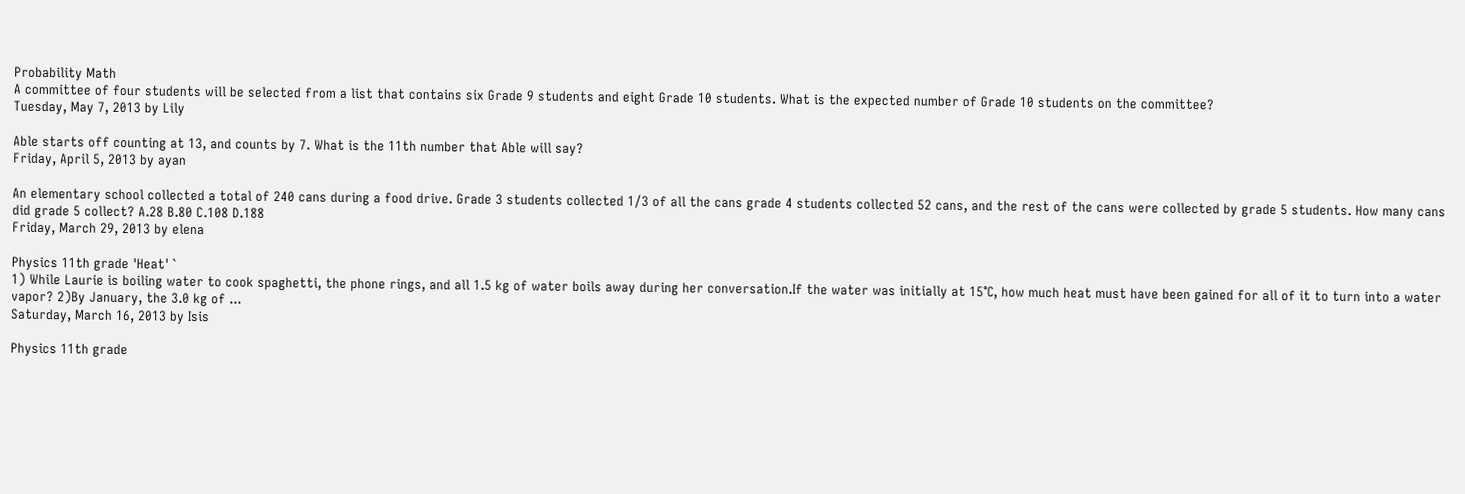Probability Math
A committee of four students will be selected from a list that contains six Grade 9 students and eight Grade 10 students. What is the expected number of Grade 10 students on the committee?
Tuesday, May 7, 2013 by Lily

Able starts off counting at 13, and counts by 7. What is the 11th number that Able will say?
Friday, April 5, 2013 by ayan

An elementary school collected a total of 240 cans during a food drive. Grade 3 students collected 1/3 of all the cans grade 4 students collected 52 cans, and the rest of the cans were collected by grade 5 students. How many cans did grade 5 collect? A.28 B.80 C.108 D.188
Friday, March 29, 2013 by elena

Physics 11th grade 'Heat' `
1) While Laurie is boiling water to cook spaghetti, the phone rings, and all 1.5 kg of water boils away during her conversation.If the water was initially at 15℃, how much heat must have been gained for all of it to turn into a water vapor? 2)By January, the 3.0 kg of ...
Saturday, March 16, 2013 by Isis

Physics 11th grade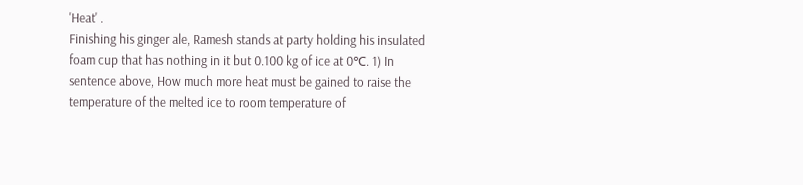'Heat' .
Finishing his ginger ale, Ramesh stands at party holding his insulated foam cup that has nothing in it but 0.100 kg of ice at 0℃. 1) In sentence above, How much more heat must be gained to raise the temperature of the melted ice to room temperature of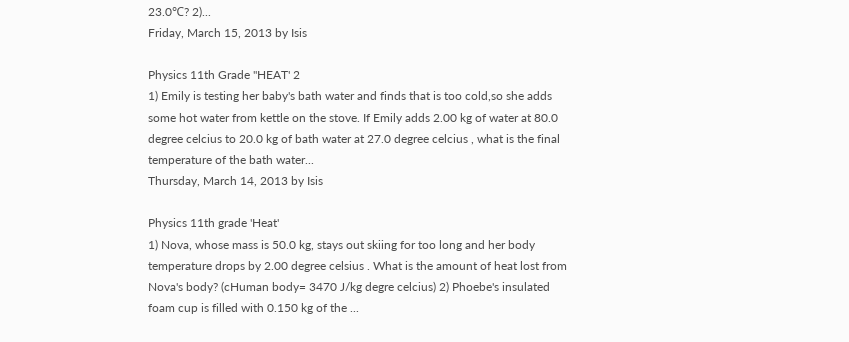23.0℃? 2)...
Friday, March 15, 2013 by Isis

Physics 11th Grade "HEAT' 2
1) Emily is testing her baby's bath water and finds that is too cold,so she adds some hot water from kettle on the stove. If Emily adds 2.00 kg of water at 80.0 degree celcius to 20.0 kg of bath water at 27.0 degree celcius , what is the final temperature of the bath water...
Thursday, March 14, 2013 by Isis

Physics 11th grade 'Heat'
1) Nova, whose mass is 50.0 kg, stays out skiing for too long and her body temperature drops by 2.00 degree celsius . What is the amount of heat lost from Nova's body? (cHuman body= 3470 J/kg degre celcius) 2) Phoebe's insulated foam cup is filled with 0.150 kg of the ...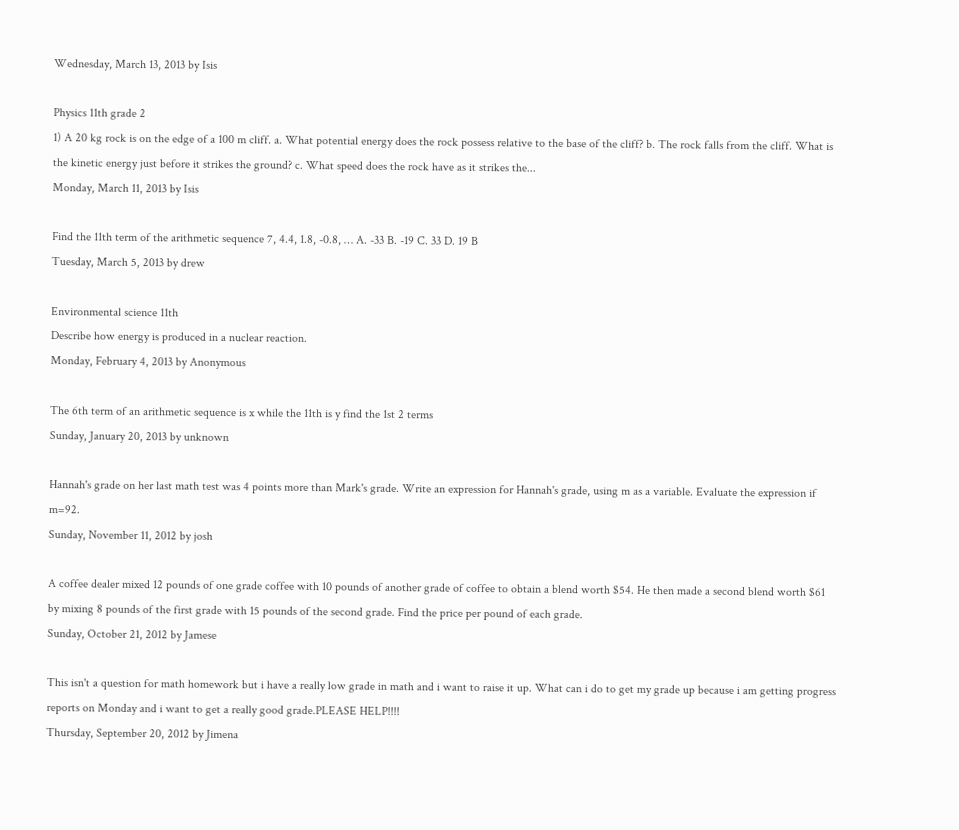Wednesday, March 13, 2013 by Isis

Physics 11th grade 2
1) A 20 kg rock is on the edge of a 100 m cliff. a. What potential energy does the rock possess relative to the base of the cliff? b. The rock falls from the cliff. What is the kinetic energy just before it strikes the ground? c. What speed does the rock have as it strikes the...
Monday, March 11, 2013 by Isis

Find the 11th term of the arithmetic sequence 7, 4.4, 1.8, -0.8, … A. -33 B. -19 C. 33 D. 19 B
Tuesday, March 5, 2013 by drew

Environmental science 11th
Describe how energy is produced in a nuclear reaction.
Monday, February 4, 2013 by Anonymous

The 6th term of an arithmetic sequence is x while the 11th is y find the 1st 2 terms
Sunday, January 20, 2013 by unknown

Hannah's grade on her last math test was 4 points more than Mark's grade. Write an expression for Hannah's grade, using m as a variable. Evaluate the expression if m=92.
Sunday, November 11, 2012 by josh

A coffee dealer mixed 12 pounds of one grade coffee with 10 pounds of another grade of coffee to obtain a blend worth $54. He then made a second blend worth $61 by mixing 8 pounds of the first grade with 15 pounds of the second grade. Find the price per pound of each grade.
Sunday, October 21, 2012 by Jamese

This isn't a question for math homework but i have a really low grade in math and i want to raise it up. What can i do to get my grade up because i am getting progress reports on Monday and i want to get a really good grade.PLEASE HELP!!!!
Thursday, September 20, 2012 by Jimena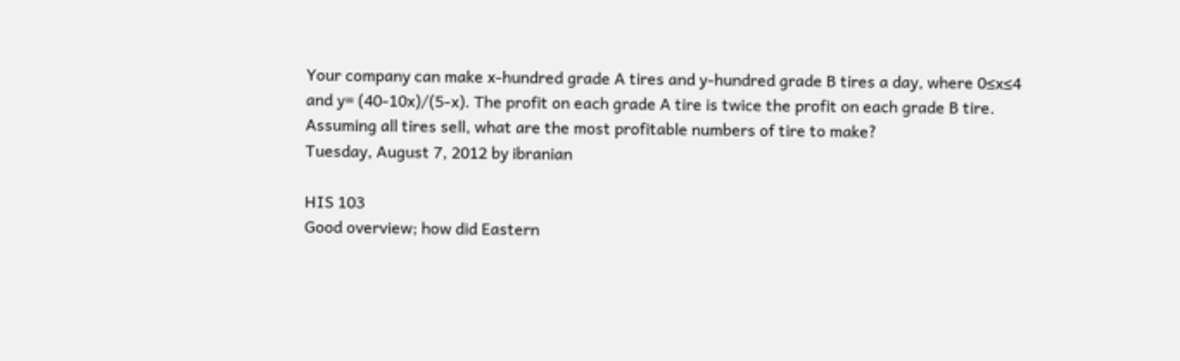Your company can make x-hundred grade A tires and y-hundred grade B tires a day, where 0≤x≤4 and y= (40-10x)/(5-x). The profit on each grade A tire is twice the profit on each grade B tire. Assuming all tires sell, what are the most profitable numbers of tire to make?
Tuesday, August 7, 2012 by ibranian

HIS 103
Good overview; how did Eastern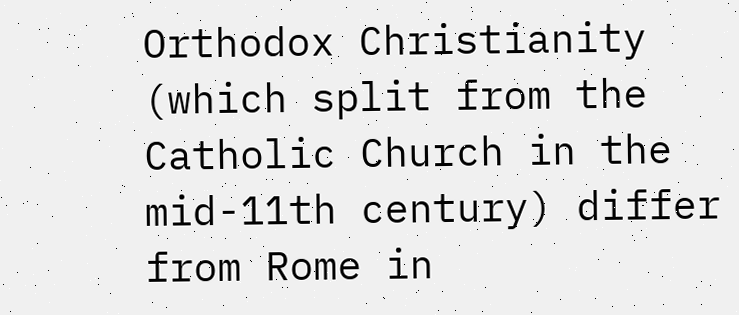Orthodox Christianity (which split from the Catholic Church in the mid-11th century) differ from Rome in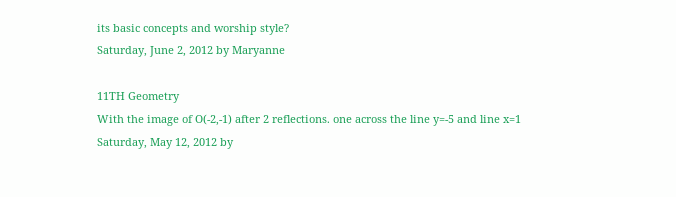its basic concepts and worship style?
Saturday, June 2, 2012 by Maryanne

11TH Geometry
With the image of O(-2,-1) after 2 reflections. one across the line y=-5 and line x=1
Saturday, May 12, 2012 by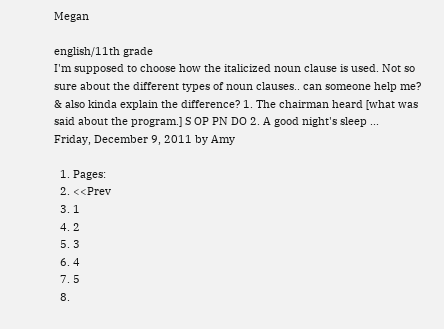Megan

english/11th grade
I'm supposed to choose how the italicized noun clause is used. Not so sure about the different types of noun clauses.. can someone help me? & also kinda explain the difference? 1. The chairman heard [what was said about the program.] S OP PN DO 2. A good night's sleep ...
Friday, December 9, 2011 by Amy

  1. Pages:
  2. <<Prev
  3. 1
  4. 2
  5. 3
  6. 4
  7. 5
  8.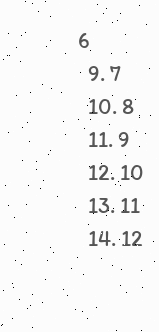6
  9. 7
  10. 8
  11. 9
  12. 10
  13. 11
  14. 12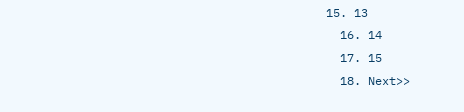15. 13
  16. 14
  17. 15
  18. Next>>